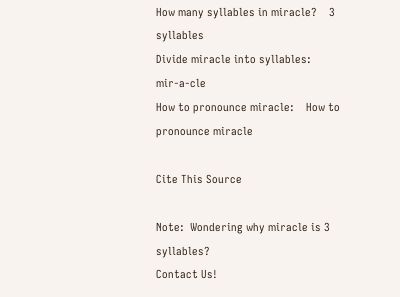How many syllables in miracle?    3 syllables
Divide miracle into syllables:    mir-a-cle
How to pronounce miracle:    How to pronounce miracle

Cite This Source

Note:  Wondering why miracle is 3 syllables?
Contact Us!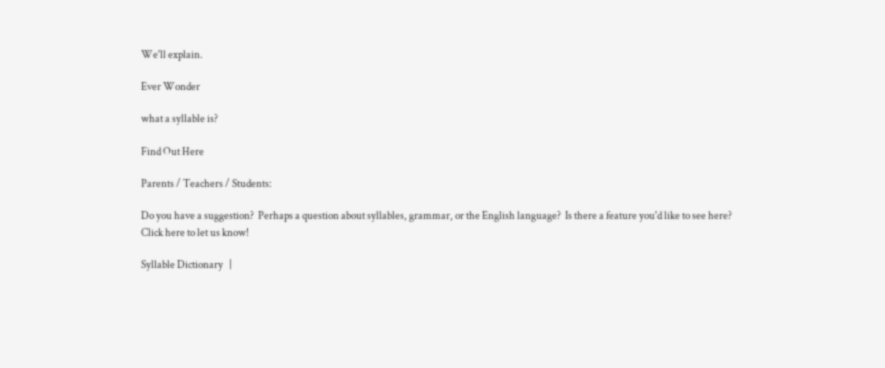We'll explain.

Ever Wonder

what a syllable is?

Find Out Here

Parents / Teachers / Students:

Do you have a suggestion?  Perhaps a question about syllables, grammar, or the English language?  Is there a feature you'd like to see here?
Click here to let us know!

Syllable Dictionary   |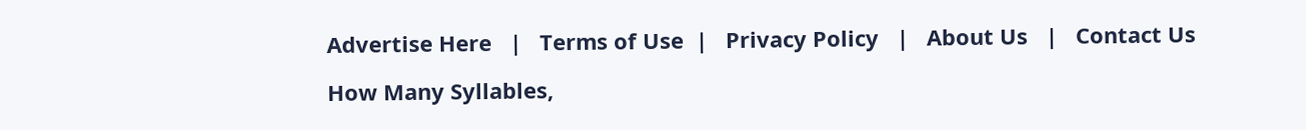Advertise Here   |   Terms of Use  |   Privacy Policy   |   About Us   |   Contact Us

How Many Syllables,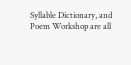Syllable Dictionary, and Poem Workshop are all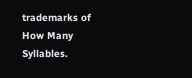trademarks of How Many Syllables.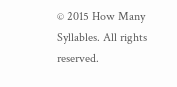© 2015 How Many Syllables. All rights reserved.